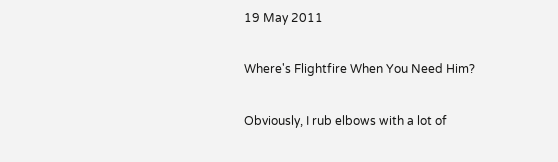19 May 2011

Where's Flightfire When You Need Him?

Obviously, I rub elbows with a lot of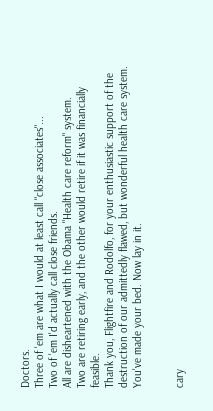Doctors.
Three of 'em are what I would at least call "close associates"...
Two of 'em I'd actually call close friends.
All are disheartened with the Obama "Health care reform" system.
Two are retiring early, and the other would retire if it was financially feasible.
Thank you, Flightfire and Rodolfo, for your enthusiastic support of the destruction of our admittedly flawed, but wonderful health care system.
You've made your bed. Now lay in it.


cary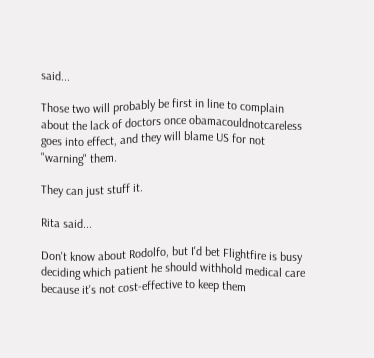said...

Those two will probably be first in line to complain about the lack of doctors once obamacouldnotcareless goes into effect, and they will blame US for not "warning" them.

They can just stuff it.

Rita said...

Don't know about Rodolfo, but I'd bet Flightfire is busy deciding which patient he should withhold medical care because it's not cost-effective to keep them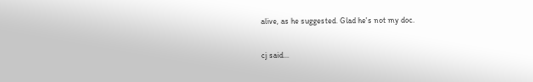alive, as he suggested. Glad he's not my doc.

cj said...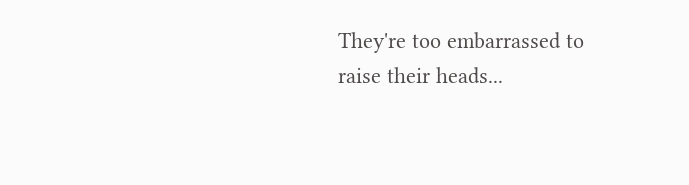They're too embarrassed to raise their heads...